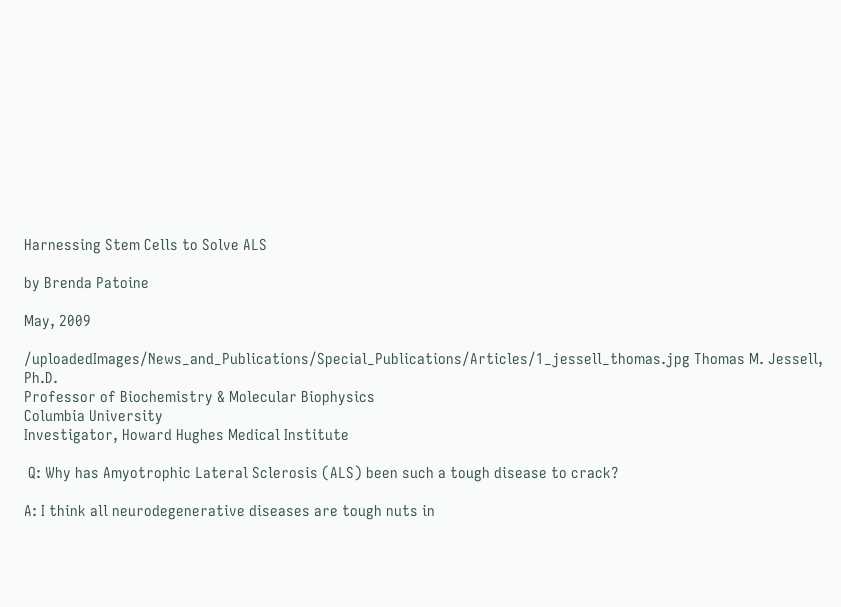Harnessing Stem Cells to Solve ALS

by Brenda Patoine

May, 2009

/uploadedImages/News_and_Publications/Special_Publications/Articles/1_jessell_thomas.jpg Thomas M. Jessell, Ph.D.
Professor of Biochemistry & Molecular Biophysics
Columbia University
Investigator, Howard Hughes Medical Institute

 Q: Why has Amyotrophic Lateral Sclerosis (ALS) been such a tough disease to crack?

A: I think all neurodegenerative diseases are tough nuts in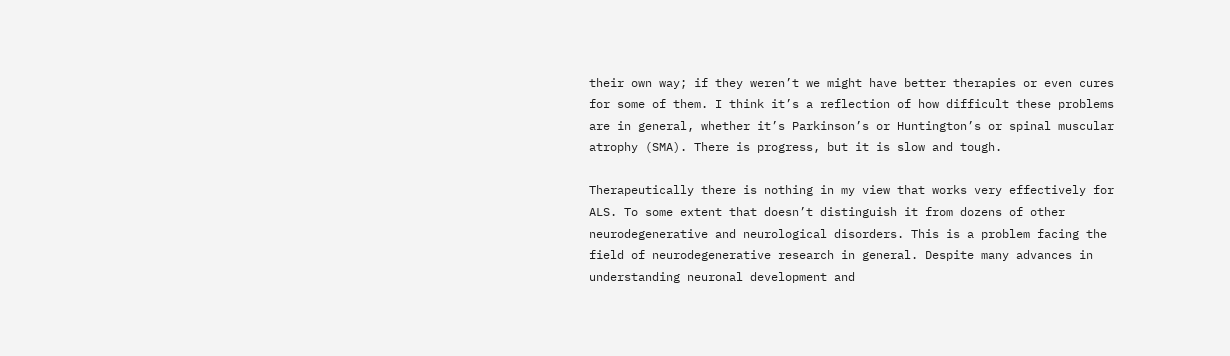their own way; if they weren’t we might have better therapies or even cures for some of them. I think it’s a reflection of how difficult these problems are in general, whether it’s Parkinson’s or Huntington’s or spinal muscular atrophy (SMA). There is progress, but it is slow and tough.

Therapeutically there is nothing in my view that works very effectively for ALS. To some extent that doesn’t distinguish it from dozens of other neurodegenerative and neurological disorders. This is a problem facing the field of neurodegenerative research in general. Despite many advances in understanding neuronal development and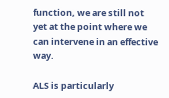function, we are still not yet at the point where we can intervene in an effective way.

ALS is particularly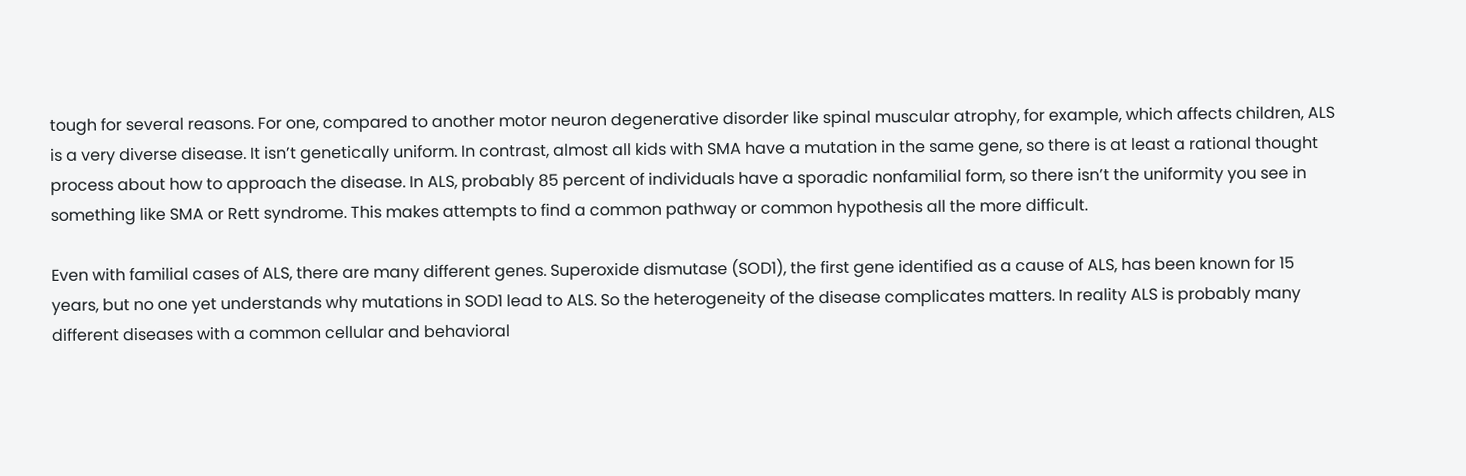tough for several reasons. For one, compared to another motor neuron degenerative disorder like spinal muscular atrophy, for example, which affects children, ALS is a very diverse disease. It isn’t genetically uniform. In contrast, almost all kids with SMA have a mutation in the same gene, so there is at least a rational thought process about how to approach the disease. In ALS, probably 85 percent of individuals have a sporadic nonfamilial form, so there isn’t the uniformity you see in something like SMA or Rett syndrome. This makes attempts to find a common pathway or common hypothesis all the more difficult.

Even with familial cases of ALS, there are many different genes. Superoxide dismutase (SOD1), the first gene identified as a cause of ALS, has been known for 15 years, but no one yet understands why mutations in SOD1 lead to ALS. So the heterogeneity of the disease complicates matters. In reality ALS is probably many different diseases with a common cellular and behavioral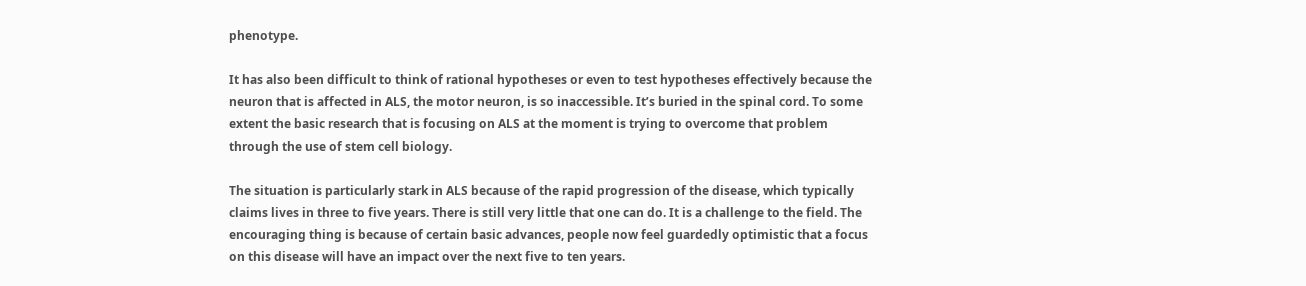phenotype.

It has also been difficult to think of rational hypotheses or even to test hypotheses effectively because the neuron that is affected in ALS, the motor neuron, is so inaccessible. It’s buried in the spinal cord. To some extent the basic research that is focusing on ALS at the moment is trying to overcome that problem through the use of stem cell biology.

The situation is particularly stark in ALS because of the rapid progression of the disease, which typically claims lives in three to five years. There is still very little that one can do. It is a challenge to the field. The encouraging thing is because of certain basic advances, people now feel guardedly optimistic that a focus on this disease will have an impact over the next five to ten years.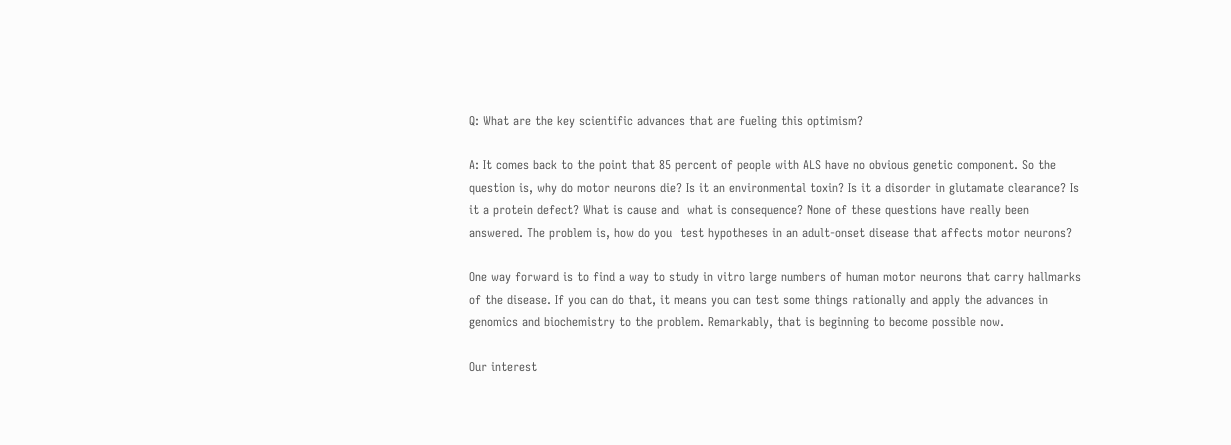Q: What are the key scientific advances that are fueling this optimism?

A: It comes back to the point that 85 percent of people with ALS have no obvious genetic component. So the question is, why do motor neurons die? Is it an environmental toxin? Is it a disorder in glutamate clearance? Is it a protein defect? What is cause and  what is consequence? None of these questions have really been answered. The problem is, how do you  test hypotheses in an adult-onset disease that affects motor neurons?

One way forward is to find a way to study in vitro large numbers of human motor neurons that carry hallmarks of the disease. If you can do that, it means you can test some things rationally and apply the advances in genomics and biochemistry to the problem. Remarkably, that is beginning to become possible now.

Our interest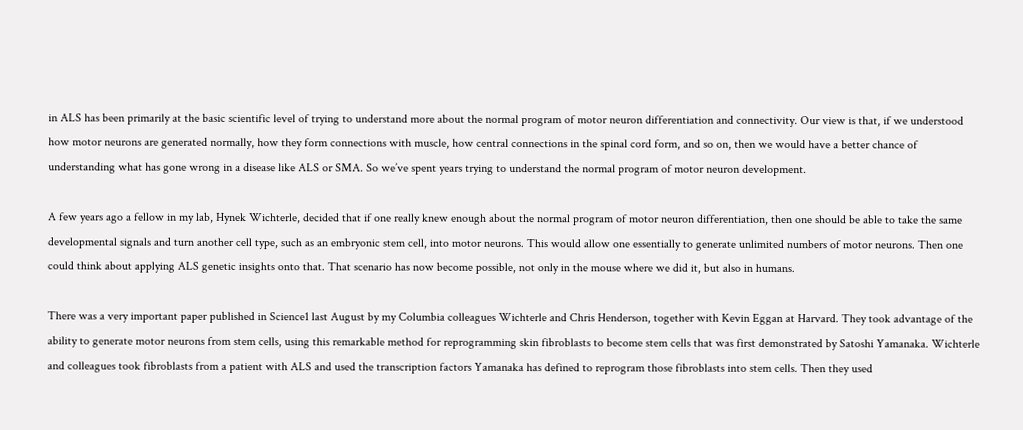in ALS has been primarily at the basic scientific level of trying to understand more about the normal program of motor neuron differentiation and connectivity. Our view is that, if we understood how motor neurons are generated normally, how they form connections with muscle, how central connections in the spinal cord form, and so on, then we would have a better chance of understanding what has gone wrong in a disease like ALS or SMA. So we’ve spent years trying to understand the normal program of motor neuron development.

A few years ago a fellow in my lab, Hynek Wichterle, decided that if one really knew enough about the normal program of motor neuron differentiation, then one should be able to take the same developmental signals and turn another cell type, such as an embryonic stem cell, into motor neurons. This would allow one essentially to generate unlimited numbers of motor neurons. Then one could think about applying ALS genetic insights onto that. That scenario has now become possible, not only in the mouse where we did it, but also in humans.

There was a very important paper published in Science1 last August by my Columbia colleagues Wichterle and Chris Henderson, together with Kevin Eggan at Harvard. They took advantage of the ability to generate motor neurons from stem cells, using this remarkable method for reprogramming skin fibroblasts to become stem cells that was first demonstrated by Satoshi Yamanaka. Wichterle and colleagues took fibroblasts from a patient with ALS and used the transcription factors Yamanaka has defined to reprogram those fibroblasts into stem cells. Then they used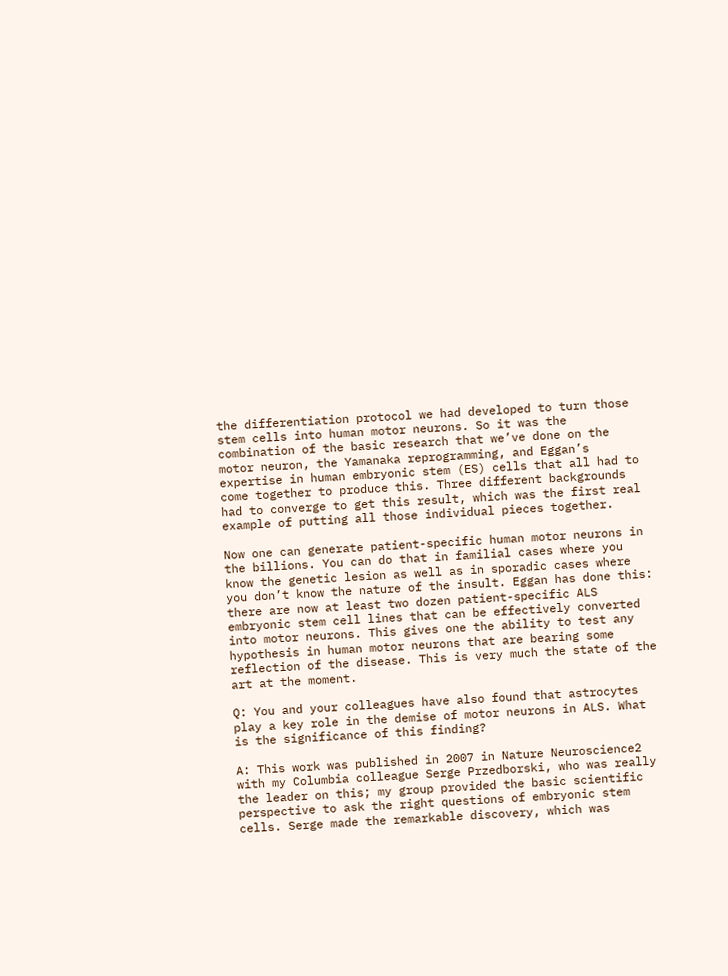the differentiation protocol we had developed to turn those stem cells into human motor neurons. So it was the combination of the basic research that we’ve done on the motor neuron, the Yamanaka reprogramming, and Eggan’s expertise in human embryonic stem (ES) cells that all had to come together to produce this. Three different backgrounds had to converge to get this result, which was the first real example of putting all those individual pieces together.

Now one can generate patient-specific human motor neurons in the billions. You can do that in familial cases where you know the genetic lesion as well as in sporadic cases where you don’t know the nature of the insult. Eggan has done this: there are now at least two dozen patient-specific ALS embryonic stem cell lines that can be effectively converted into motor neurons. This gives one the ability to test any hypothesis in human motor neurons that are bearing some reflection of the disease. This is very much the state of the art at the moment.

Q: You and your colleagues have also found that astrocytes play a key role in the demise of motor neurons in ALS. What is the significance of this finding?

A: This work was published in 2007 in Nature Neuroscience2 with my Columbia colleague Serge Przedborski, who was really the leader on this; my group provided the basic scientific perspective to ask the right questions of embryonic stem cells. Serge made the remarkable discovery, which was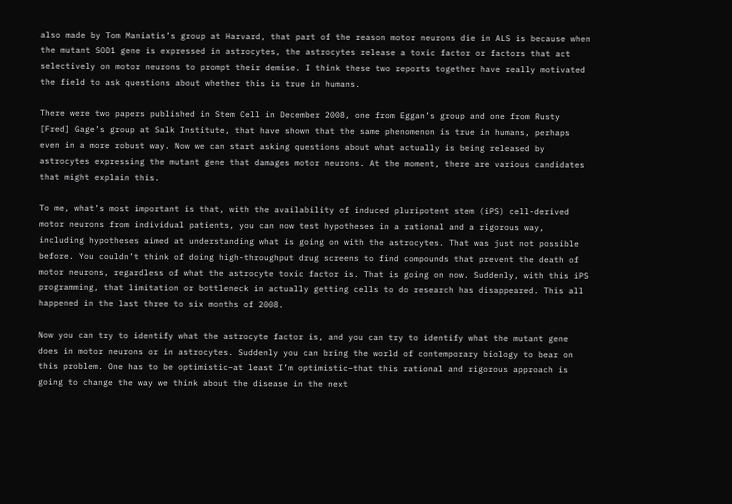also made by Tom Maniatis’s group at Harvard, that part of the reason motor neurons die in ALS is because when the mutant SOD1 gene is expressed in astrocytes, the astrocytes release a toxic factor or factors that act selectively on motor neurons to prompt their demise. I think these two reports together have really motivated the field to ask questions about whether this is true in humans.

There were two papers published in Stem Cell in December 2008, one from Eggan’s group and one from Rusty [Fred] Gage’s group at Salk Institute, that have shown that the same phenomenon is true in humans, perhaps even in a more robust way. Now we can start asking questions about what actually is being released by astrocytes expressing the mutant gene that damages motor neurons. At the moment, there are various candidates that might explain this.

To me, what’s most important is that, with the availability of induced pluripotent stem (iPS) cell-derived motor neurons from individual patients, you can now test hypotheses in a rational and a rigorous way, including hypotheses aimed at understanding what is going on with the astrocytes. That was just not possible before. You couldn’t think of doing high-throughput drug screens to find compounds that prevent the death of motor neurons, regardless of what the astrocyte toxic factor is. That is going on now. Suddenly, with this iPS programming, that limitation or bottleneck in actually getting cells to do research has disappeared. This all happened in the last three to six months of 2008.

Now you can try to identify what the astrocyte factor is, and you can try to identify what the mutant gene does in motor neurons or in astrocytes. Suddenly you can bring the world of contemporary biology to bear on this problem. One has to be optimistic–at least I’m optimistic–that this rational and rigorous approach is going to change the way we think about the disease in the next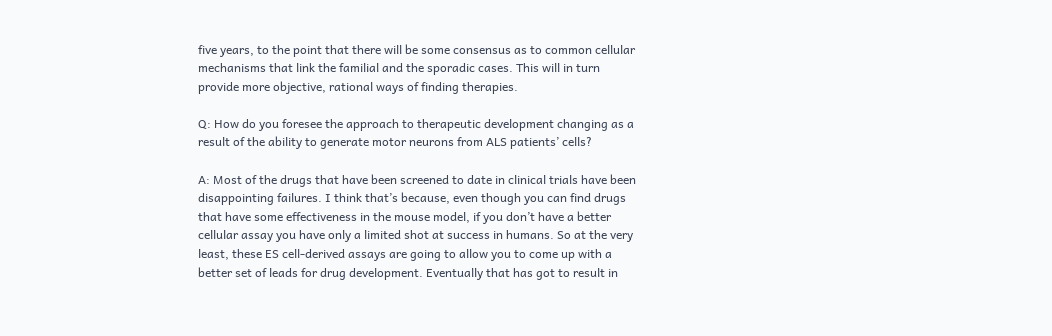five years, to the point that there will be some consensus as to common cellular mechanisms that link the familial and the sporadic cases. This will in turn provide more objective, rational ways of finding therapies.

Q: How do you foresee the approach to therapeutic development changing as a result of the ability to generate motor neurons from ALS patients’ cells?

A: Most of the drugs that have been screened to date in clinical trials have been disappointing failures. I think that’s because, even though you can find drugs that have some effectiveness in the mouse model, if you don’t have a better cellular assay you have only a limited shot at success in humans. So at the very least, these ES cell-derived assays are going to allow you to come up with a better set of leads for drug development. Eventually that has got to result in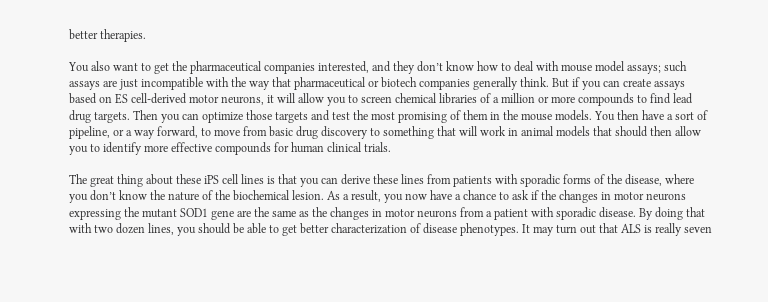better therapies.

You also want to get the pharmaceutical companies interested, and they don’t know how to deal with mouse model assays; such assays are just incompatible with the way that pharmaceutical or biotech companies generally think. But if you can create assays based on ES cell-derived motor neurons, it will allow you to screen chemical libraries of a million or more compounds to find lead drug targets. Then you can optimize those targets and test the most promising of them in the mouse models. You then have a sort of pipeline, or a way forward, to move from basic drug discovery to something that will work in animal models that should then allow you to identify more effective compounds for human clinical trials.

The great thing about these iPS cell lines is that you can derive these lines from patients with sporadic forms of the disease, where you don’t know the nature of the biochemical lesion. As a result, you now have a chance to ask if the changes in motor neurons expressing the mutant SOD1 gene are the same as the changes in motor neurons from a patient with sporadic disease. By doing that with two dozen lines, you should be able to get better characterization of disease phenotypes. It may turn out that ALS is really seven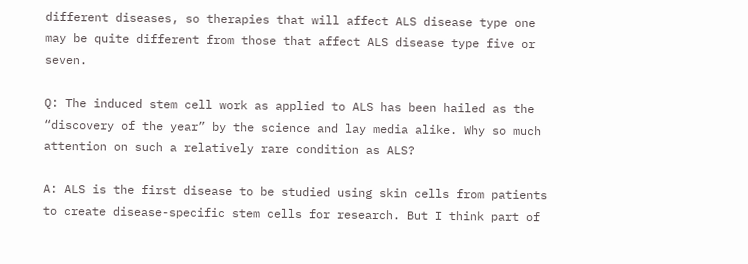different diseases, so therapies that will affect ALS disease type one may be quite different from those that affect ALS disease type five or seven.

Q: The induced stem cell work as applied to ALS has been hailed as the “discovery of the year” by the science and lay media alike. Why so much attention on such a relatively rare condition as ALS?

A: ALS is the first disease to be studied using skin cells from patients to create disease-specific stem cells for research. But I think part of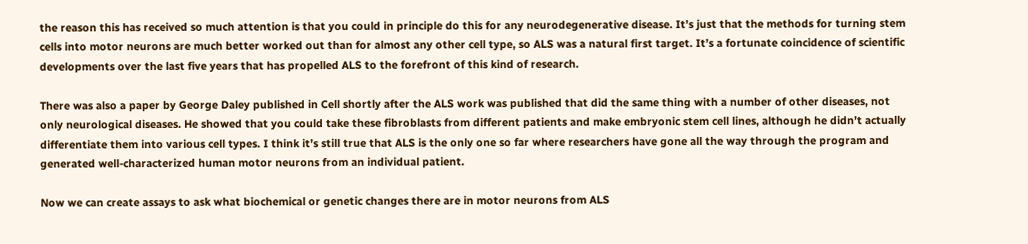the reason this has received so much attention is that you could in principle do this for any neurodegenerative disease. It’s just that the methods for turning stem cells into motor neurons are much better worked out than for almost any other cell type, so ALS was a natural first target. It’s a fortunate coincidence of scientific developments over the last five years that has propelled ALS to the forefront of this kind of research.

There was also a paper by George Daley published in Cell shortly after the ALS work was published that did the same thing with a number of other diseases, not only neurological diseases. He showed that you could take these fibroblasts from different patients and make embryonic stem cell lines, although he didn’t actually differentiate them into various cell types. I think it’s still true that ALS is the only one so far where researchers have gone all the way through the program and generated well-characterized human motor neurons from an individual patient.

Now we can create assays to ask what biochemical or genetic changes there are in motor neurons from ALS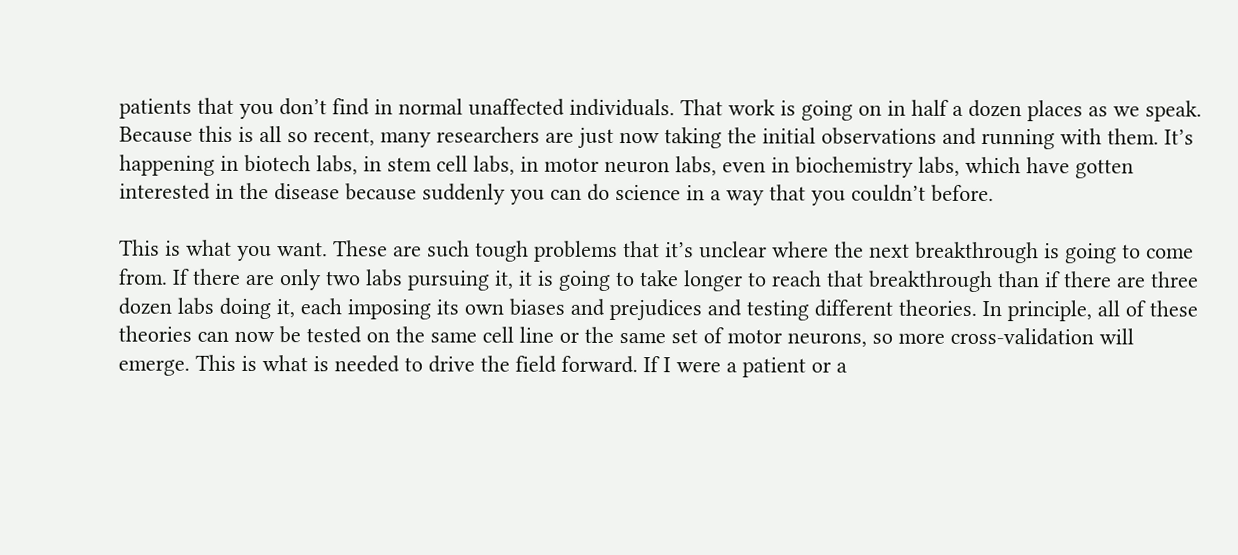patients that you don’t find in normal unaffected individuals. That work is going on in half a dozen places as we speak. Because this is all so recent, many researchers are just now taking the initial observations and running with them. It’s happening in biotech labs, in stem cell labs, in motor neuron labs, even in biochemistry labs, which have gotten interested in the disease because suddenly you can do science in a way that you couldn’t before.

This is what you want. These are such tough problems that it’s unclear where the next breakthrough is going to come from. If there are only two labs pursuing it, it is going to take longer to reach that breakthrough than if there are three dozen labs doing it, each imposing its own biases and prejudices and testing different theories. In principle, all of these theories can now be tested on the same cell line or the same set of motor neurons, so more cross-validation will emerge. This is what is needed to drive the field forward. If I were a patient or a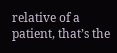relative of a patient, that’s the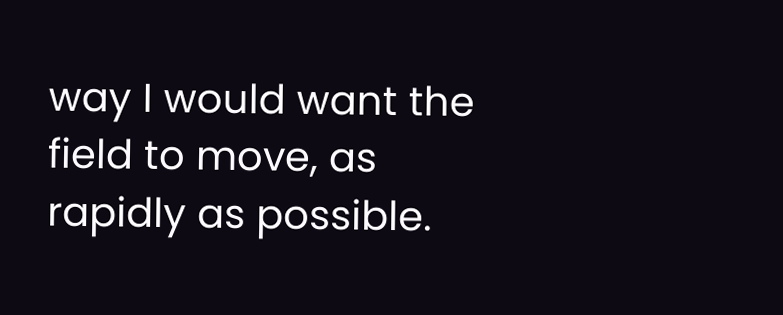way I would want the field to move, as rapidly as possible.